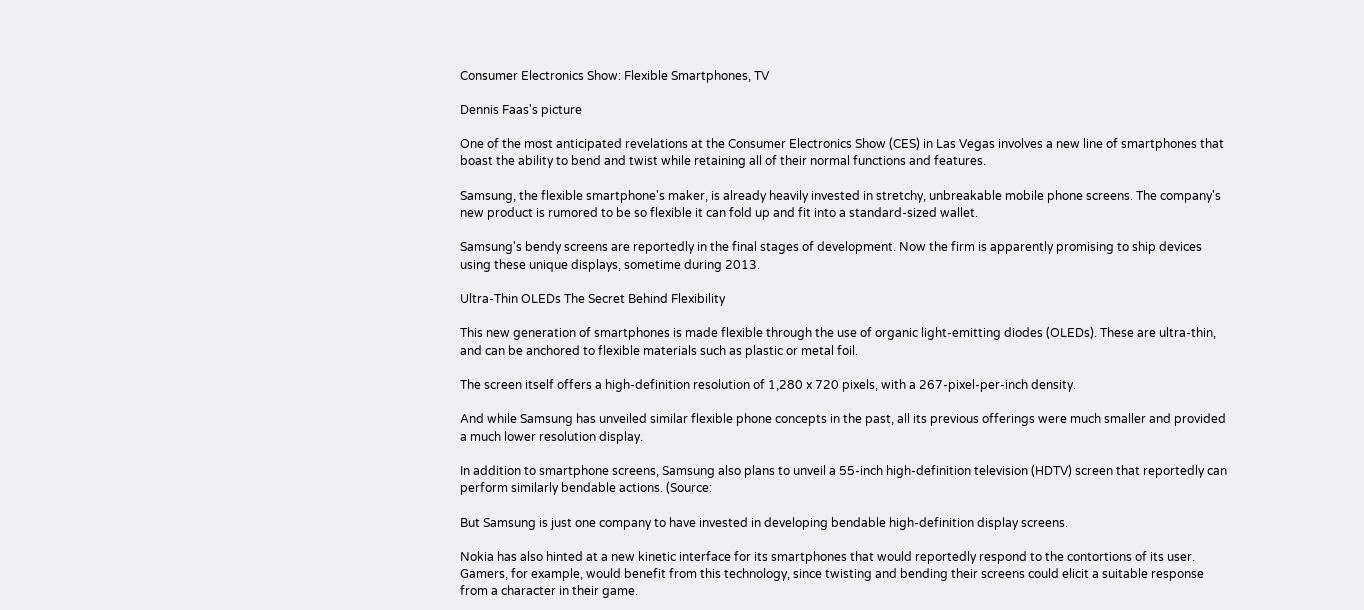Consumer Electronics Show: Flexible Smartphones, TV

Dennis Faas's picture

One of the most anticipated revelations at the Consumer Electronics Show (CES) in Las Vegas involves a new line of smartphones that boast the ability to bend and twist while retaining all of their normal functions and features.

Samsung, the flexible smartphone's maker, is already heavily invested in stretchy, unbreakable mobile phone screens. The company's new product is rumored to be so flexible it can fold up and fit into a standard-sized wallet.

Samsung's bendy screens are reportedly in the final stages of development. Now the firm is apparently promising to ship devices using these unique displays, sometime during 2013.

Ultra-Thin OLEDs The Secret Behind Flexibility

This new generation of smartphones is made flexible through the use of organic light-emitting diodes (OLEDs). These are ultra-thin, and can be anchored to flexible materials such as plastic or metal foil.

The screen itself offers a high-definition resolution of 1,280 x 720 pixels, with a 267-pixel-per-inch density.

And while Samsung has unveiled similar flexible phone concepts in the past, all its previous offerings were much smaller and provided a much lower resolution display.

In addition to smartphone screens, Samsung also plans to unveil a 55-inch high-definition television (HDTV) screen that reportedly can perform similarly bendable actions. (Source:

But Samsung is just one company to have invested in developing bendable high-definition display screens.

Nokia has also hinted at a new kinetic interface for its smartphones that would reportedly respond to the contortions of its user. Gamers, for example, would benefit from this technology, since twisting and bending their screens could elicit a suitable response from a character in their game.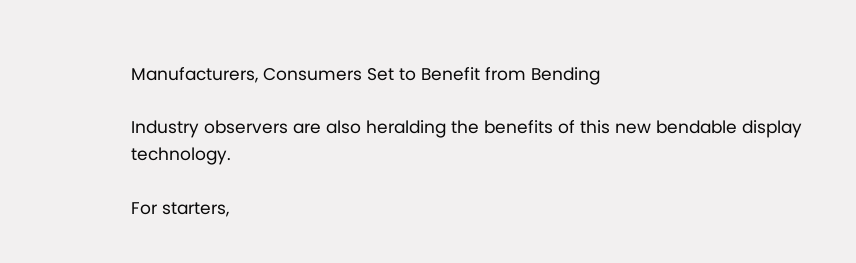Manufacturers, Consumers Set to Benefit from Bending

Industry observers are also heralding the benefits of this new bendable display technology.

For starters,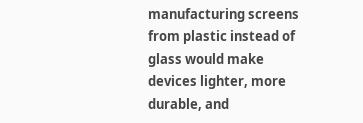manufacturing screens from plastic instead of glass would make devices lighter, more durable, and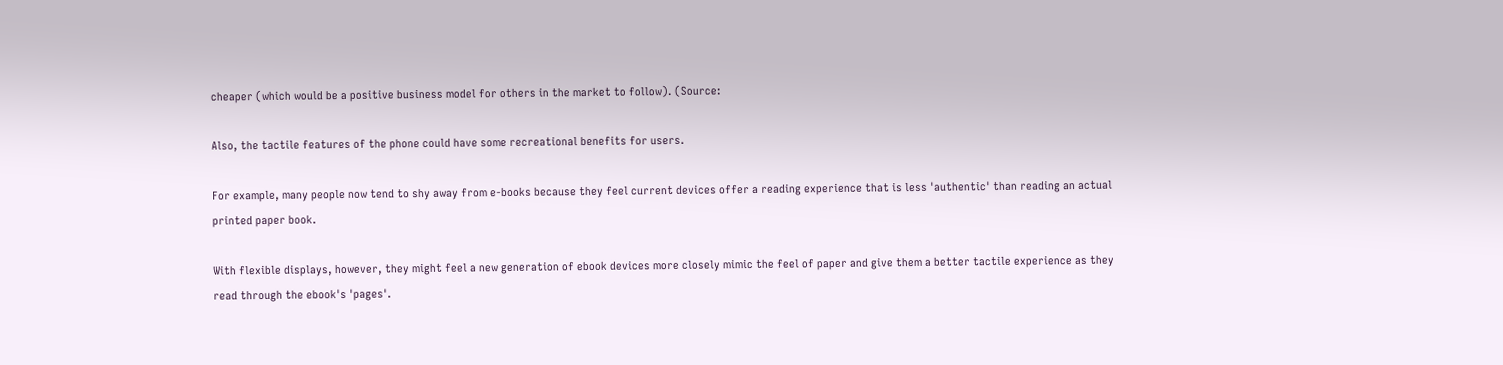cheaper (which would be a positive business model for others in the market to follow). (Source:

Also, the tactile features of the phone could have some recreational benefits for users.

For example, many people now tend to shy away from e-books because they feel current devices offer a reading experience that is less 'authentic' than reading an actual printed paper book.

With flexible displays, however, they might feel a new generation of ebook devices more closely mimic the feel of paper and give them a better tactile experience as they read through the ebook's 'pages'.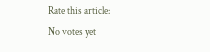Rate this article:
No votes yet